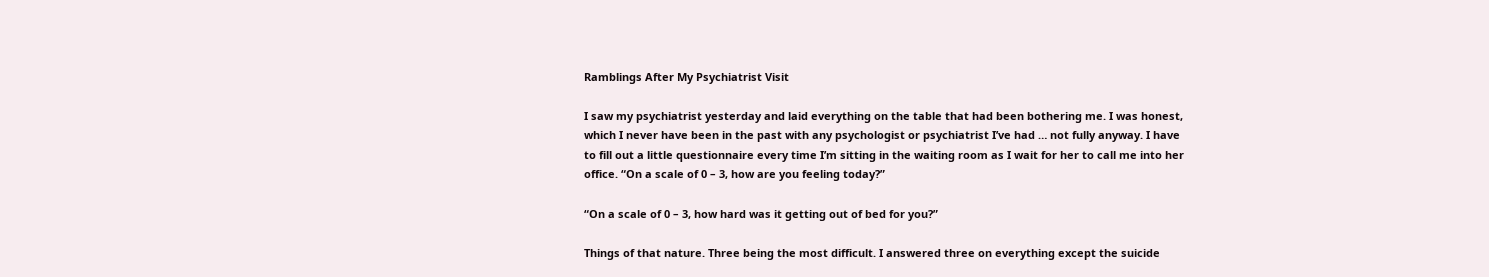Ramblings After My Psychiatrist Visit

I saw my psychiatrist yesterday and laid everything on the table that had been bothering me. I was honest, which I never have been in the past with any psychologist or psychiatrist I’ve had … not fully anyway. I have to fill out a little questionnaire every time I’m sitting in the waiting room as I wait for her to call me into her office. “On a scale of 0 – 3, how are you feeling today?”

“On a scale of 0 – 3, how hard was it getting out of bed for you?”

Things of that nature. Three being the most difficult. I answered three on everything except the suicide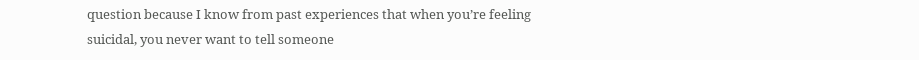question because I know from past experiences that when you’re feeling suicidal, you never want to tell someone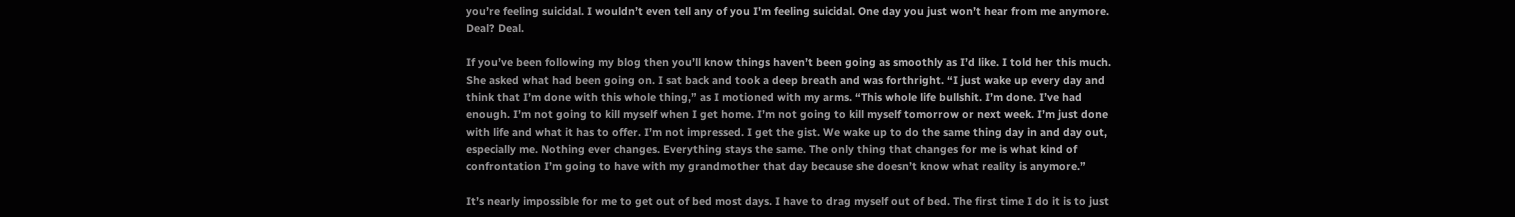you’re feeling suicidal. I wouldn’t even tell any of you I’m feeling suicidal. One day you just won’t hear from me anymore. Deal? Deal.

If you’ve been following my blog then you’ll know things haven’t been going as smoothly as I’d like. I told her this much. She asked what had been going on. I sat back and took a deep breath and was forthright. “I just wake up every day and think that I’m done with this whole thing,” as I motioned with my arms. “This whole life bullshit. I’m done. I’ve had enough. I’m not going to kill myself when I get home. I’m not going to kill myself tomorrow or next week. I’m just done with life and what it has to offer. I’m not impressed. I get the gist. We wake up to do the same thing day in and day out, especially me. Nothing ever changes. Everything stays the same. The only thing that changes for me is what kind of confrontation I’m going to have with my grandmother that day because she doesn’t know what reality is anymore.”

It’s nearly impossible for me to get out of bed most days. I have to drag myself out of bed. The first time I do it is to just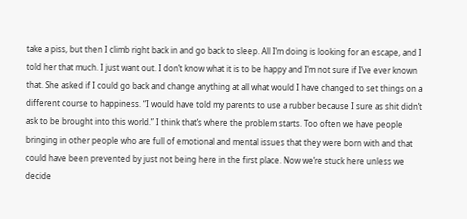take a piss, but then I climb right back in and go back to sleep. All I’m doing is looking for an escape, and I told her that much. I just want out. I don’t know what it is to be happy and I’m not sure if I’ve ever known that. She asked if I could go back and change anything at all what would I have changed to set things on a different course to happiness. “I would have told my parents to use a rubber because I sure as shit didn’t ask to be brought into this world.” I think that’s where the problem starts. Too often we have people bringing in other people who are full of emotional and mental issues that they were born with and that could have been prevented by just not being here in the first place. Now we’re stuck here unless we decide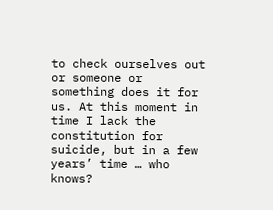to check ourselves out or someone or something does it for us. At this moment in time I lack the constitution for suicide, but in a few years’ time … who knows?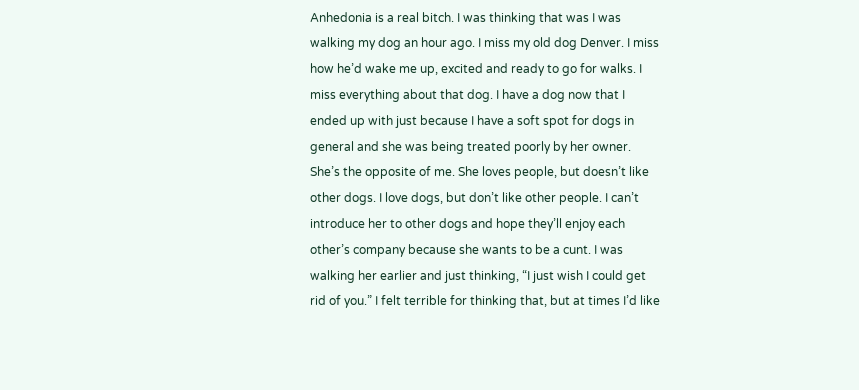Anhedonia is a real bitch. I was thinking that was I was walking my dog an hour ago. I miss my old dog Denver. I miss how he’d wake me up, excited and ready to go for walks. I miss everything about that dog. I have a dog now that I ended up with just because I have a soft spot for dogs in general and she was being treated poorly by her owner. She’s the opposite of me. She loves people, but doesn’t like other dogs. I love dogs, but don’t like other people. I can’t introduce her to other dogs and hope they’ll enjoy each other’s company because she wants to be a cunt. I was walking her earlier and just thinking, “I just wish I could get rid of you.” I felt terrible for thinking that, but at times I’d like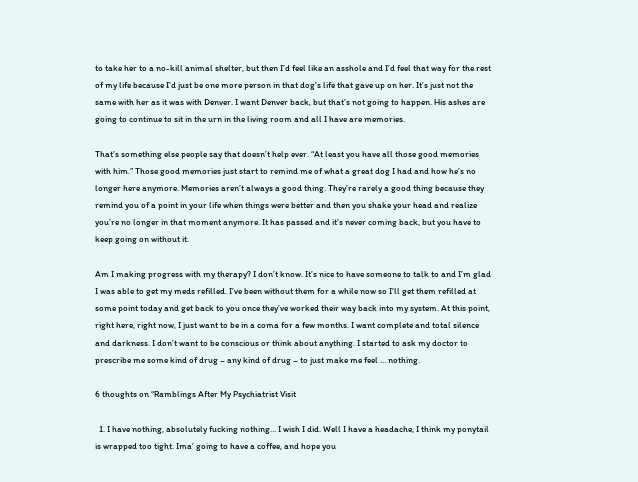to take her to a no-kill animal shelter, but then I’d feel like an asshole and I’d feel that way for the rest of my life because I’d just be one more person in that dog’s life that gave up on her. It’s just not the same with her as it was with Denver. I want Denver back, but that’s not going to happen. His ashes are going to continue to sit in the urn in the living room and all I have are memories.

That’s something else people say that doesn’t help ever. “At least you have all those good memories with him.” Those good memories just start to remind me of what a great dog I had and how he’s no longer here anymore. Memories aren’t always a good thing. They’re rarely a good thing because they remind you of a point in your life when things were better and then you shake your head and realize you’re no longer in that moment anymore. It has passed and it’s never coming back, but you have to keep going on without it.

Am I making progress with my therapy? I don’t know. It’s nice to have someone to talk to and I’m glad I was able to get my meds refilled. I’ve been without them for a while now so I’ll get them refilled at some point today and get back to you once they’ve worked their way back into my system. At this point, right here, right now, I just want to be in a coma for a few months. I want complete and total silence and darkness. I don’t want to be conscious or think about anything. I started to ask my doctor to prescribe me some kind of drug – any kind of drug – to just make me feel … nothing.

6 thoughts on “Ramblings After My Psychiatrist Visit

  1. I have nothing, absolutely fucking nothing… I wish I did. Well I have a headache, I think my ponytail is wrapped too tight. Ima’ going to have a coffee, and hope you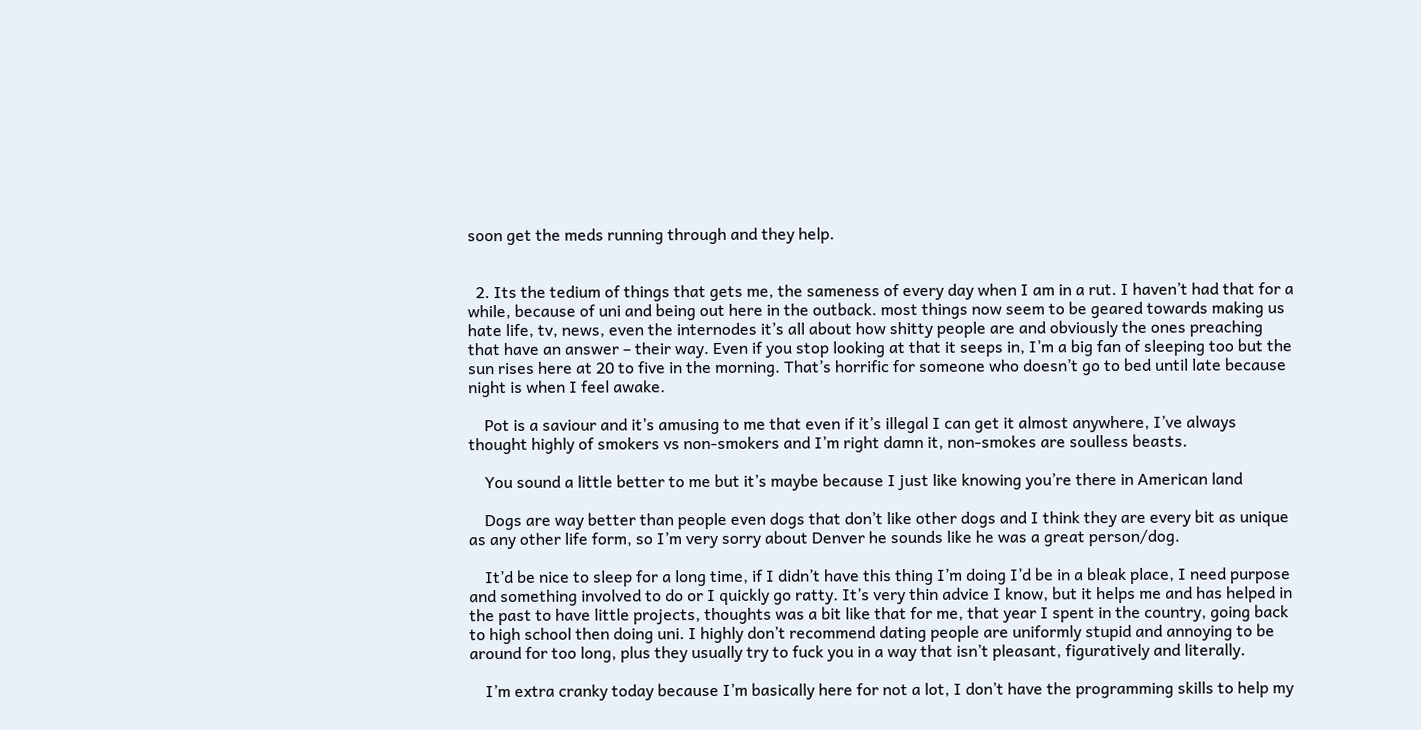soon get the meds running through and they help.


  2. Its the tedium of things that gets me, the sameness of every day when I am in a rut. I haven’t had that for a while, because of uni and being out here in the outback. most things now seem to be geared towards making us hate life, tv, news, even the internodes it’s all about how shitty people are and obviously the ones preaching that have an answer – their way. Even if you stop looking at that it seeps in, I’m a big fan of sleeping too but the sun rises here at 20 to five in the morning. That’s horrific for someone who doesn’t go to bed until late because night is when I feel awake.

    Pot is a saviour and it’s amusing to me that even if it’s illegal I can get it almost anywhere, I’ve always thought highly of smokers vs non-smokers and I’m right damn it, non-smokes are soulless beasts.

    You sound a little better to me but it’s maybe because I just like knowing you’re there in American land

    Dogs are way better than people even dogs that don’t like other dogs and I think they are every bit as unique as any other life form, so I’m very sorry about Denver he sounds like he was a great person/dog.

    It’d be nice to sleep for a long time, if I didn’t have this thing I’m doing I’d be in a bleak place, I need purpose and something involved to do or I quickly go ratty. It’s very thin advice I know, but it helps me and has helped in the past to have little projects, thoughts was a bit like that for me, that year I spent in the country, going back to high school then doing uni. I highly don’t recommend dating people are uniformly stupid and annoying to be around for too long, plus they usually try to fuck you in a way that isn’t pleasant, figuratively and literally.

    I’m extra cranky today because I’m basically here for not a lot, I don’t have the programming skills to help my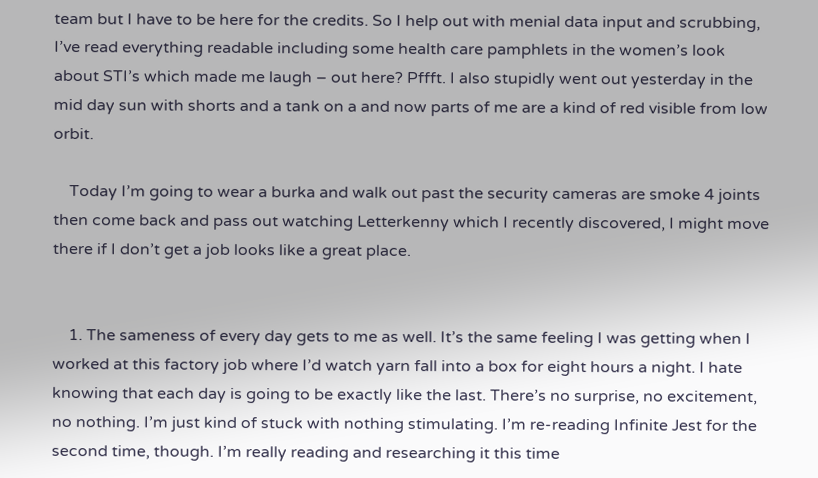team but I have to be here for the credits. So I help out with menial data input and scrubbing, I’ve read everything readable including some health care pamphlets in the women’s look about STI’s which made me laugh – out here? Pffft. I also stupidly went out yesterday in the mid day sun with shorts and a tank on a and now parts of me are a kind of red visible from low orbit.

    Today I’m going to wear a burka and walk out past the security cameras are smoke 4 joints then come back and pass out watching Letterkenny which I recently discovered, I might move there if I don’t get a job looks like a great place.


    1. The sameness of every day gets to me as well. It’s the same feeling I was getting when I worked at this factory job where I’d watch yarn fall into a box for eight hours a night. I hate knowing that each day is going to be exactly like the last. There’s no surprise, no excitement, no nothing. I’m just kind of stuck with nothing stimulating. I’m re-reading Infinite Jest for the second time, though. I’m really reading and researching it this time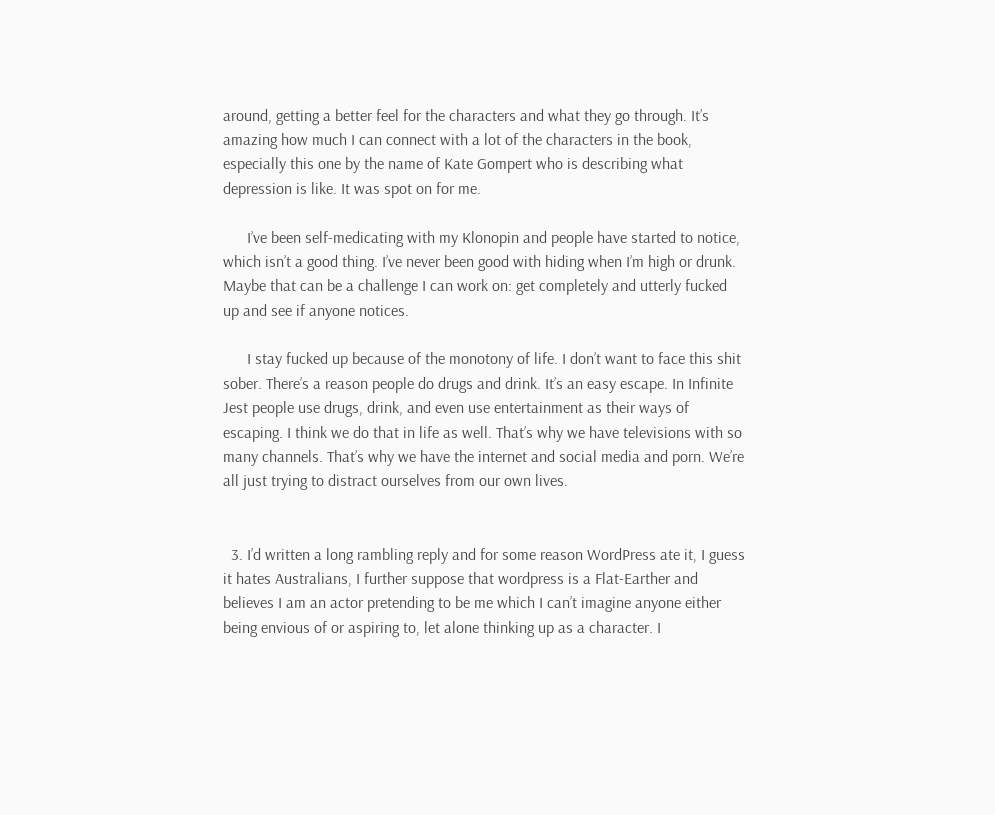around, getting a better feel for the characters and what they go through. It’s amazing how much I can connect with a lot of the characters in the book, especially this one by the name of Kate Gompert who is describing what depression is like. It was spot on for me.

      I’ve been self-medicating with my Klonopin and people have started to notice, which isn’t a good thing. I’ve never been good with hiding when I’m high or drunk. Maybe that can be a challenge I can work on: get completely and utterly fucked up and see if anyone notices.

      I stay fucked up because of the monotony of life. I don’t want to face this shit sober. There’s a reason people do drugs and drink. It’s an easy escape. In Infinite Jest people use drugs, drink, and even use entertainment as their ways of escaping. I think we do that in life as well. That’s why we have televisions with so many channels. That’s why we have the internet and social media and porn. We’re all just trying to distract ourselves from our own lives.


  3. I’d written a long rambling reply and for some reason WordPress ate it, I guess it hates Australians, I further suppose that wordpress is a Flat-Earther and believes I am an actor pretending to be me which I can’t imagine anyone either being envious of or aspiring to, let alone thinking up as a character. I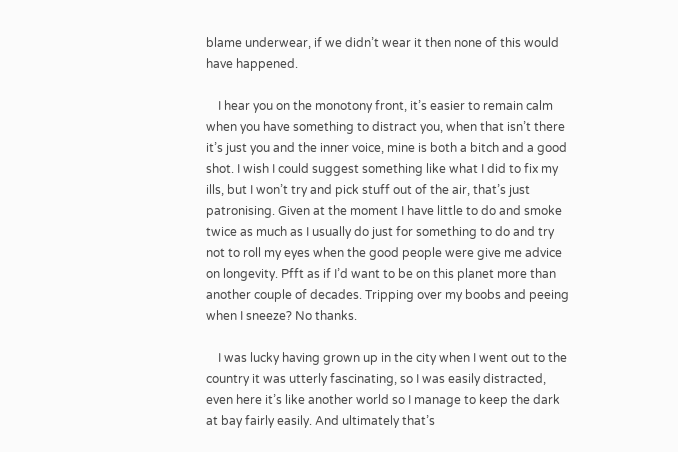blame underwear, if we didn’t wear it then none of this would have happened.

    I hear you on the monotony front, it’s easier to remain calm when you have something to distract you, when that isn’t there it’s just you and the inner voice, mine is both a bitch and a good shot. I wish I could suggest something like what I did to fix my ills, but I won’t try and pick stuff out of the air, that’s just patronising. Given at the moment I have little to do and smoke twice as much as I usually do just for something to do and try not to roll my eyes when the good people were give me advice on longevity. Pfft as if I’d want to be on this planet more than another couple of decades. Tripping over my boobs and peeing when I sneeze? No thanks.

    I was lucky having grown up in the city when I went out to the country it was utterly fascinating, so I was easily distracted, even here it’s like another world so I manage to keep the dark at bay fairly easily. And ultimately that’s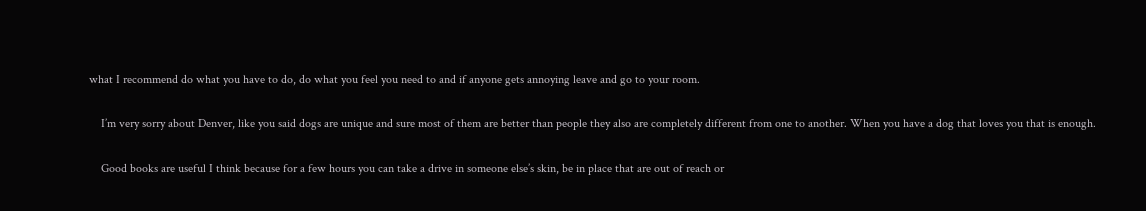what I recommend do what you have to do, do what you feel you need to and if anyone gets annoying leave and go to your room.

    I’m very sorry about Denver, like you said dogs are unique and sure most of them are better than people they also are completely different from one to another. When you have a dog that loves you that is enough.

    Good books are useful I think because for a few hours you can take a drive in someone else’s skin, be in place that are out of reach or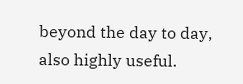beyond the day to day, also highly useful.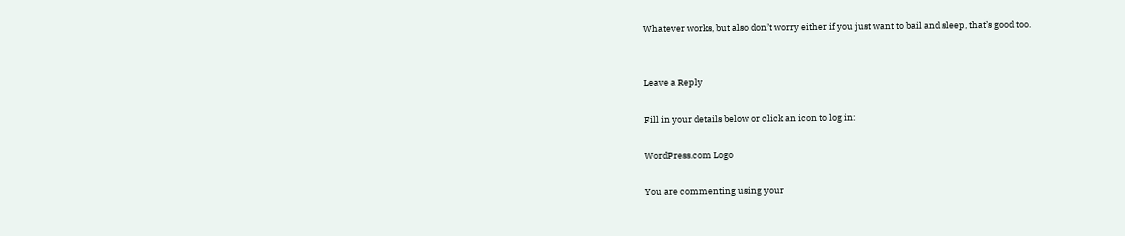Whatever works, but also don’t worry either if you just want to bail and sleep, that’s good too.


Leave a Reply

Fill in your details below or click an icon to log in:

WordPress.com Logo

You are commenting using your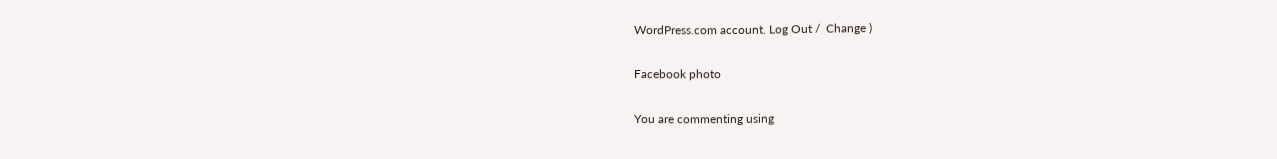WordPress.com account. Log Out /  Change )

Facebook photo

You are commenting using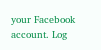your Facebook account. Log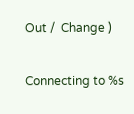Out /  Change )

Connecting to %s